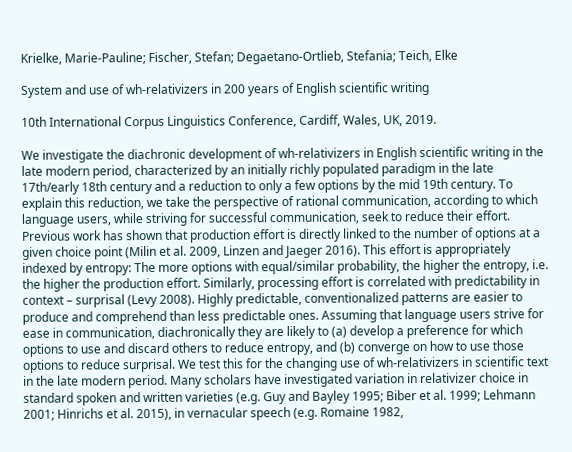Krielke, Marie-Pauline; Fischer, Stefan; Degaetano-Ortlieb, Stefania; Teich, Elke

System and use of wh-relativizers in 200 years of English scientific writing

10th International Corpus Linguistics Conference, Cardiff, Wales, UK, 2019.

We investigate the diachronic development of wh-relativizers in English scientific writing in the late modern period, characterized by an initially richly populated paradigm in the late 17th/early 18th century and a reduction to only a few options by the mid 19th century. To explain this reduction, we take the perspective of rational communication, according to which language users, while striving for successful communication, seek to reduce their effort. Previous work has shown that production effort is directly linked to the number of options at a given choice point (Milin et al. 2009, Linzen and Jaeger 2016). This effort is appropriately indexed by entropy: The more options with equal/similar probability, the higher the entropy, i.e. the higher the production effort. Similarly, processing effort is correlated with predictability in context – surprisal (Levy 2008). Highly predictable, conventionalized patterns are easier to produce and comprehend than less predictable ones. Assuming that language users strive for ease in communication, diachronically they are likely to (a) develop a preference for which options to use and discard others to reduce entropy, and (b) converge on how to use those options to reduce surprisal. We test this for the changing use of wh-relativizers in scientific text in the late modern period. Many scholars have investigated variation in relativizer choice in standard spoken and written varieties (e.g. Guy and Bayley 1995; Biber et al. 1999; Lehmann 2001; Hinrichs et al. 2015), in vernacular speech (e.g. Romaine 1982,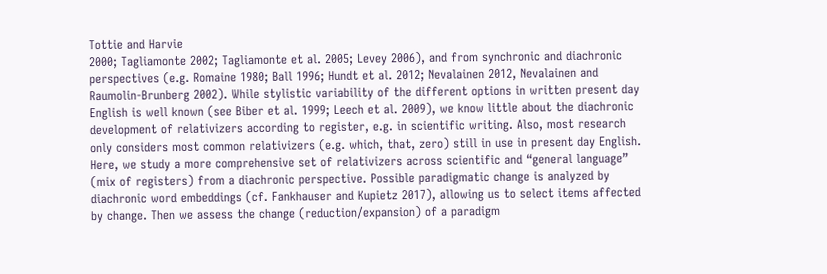Tottie and Harvie
2000; Tagliamonte 2002; Tagliamonte et al. 2005; Levey 2006), and from synchronic and diachronic perspectives (e.g. Romaine 1980; Ball 1996; Hundt et al. 2012; Nevalainen 2012, Nevalainen and Raumolin-Brunberg 2002). While stylistic variability of the different options in written present day English is well known (see Biber et al. 1999; Leech et al. 2009), we know little about the diachronic development of relativizers according to register, e.g. in scientific writing. Also, most research only considers most common relativizers (e.g. which, that, zero) still in use in present day English. Here, we study a more comprehensive set of relativizers across scientific and “general language” (mix of registers) from a diachronic perspective. Possible paradigmatic change is analyzed by diachronic word embeddings (cf. Fankhauser and Kupietz 2017), allowing us to select items affected by change. Then we assess the change (reduction/expansion) of a paradigm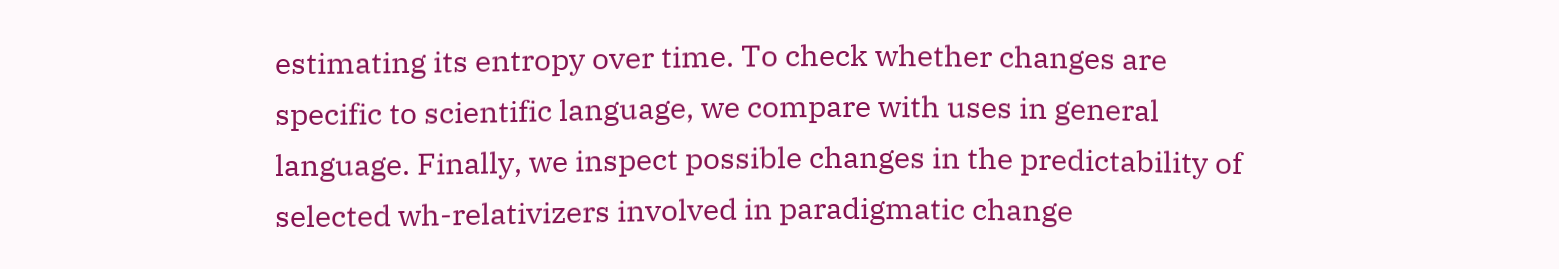estimating its entropy over time. To check whether changes are specific to scientific language, we compare with uses in general language. Finally, we inspect possible changes in the predictability of selected wh-relativizers involved in paradigmatic change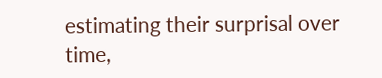estimating their surprisal over time,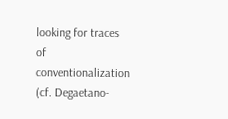looking for traces of conventionalization (cf. Degaetano-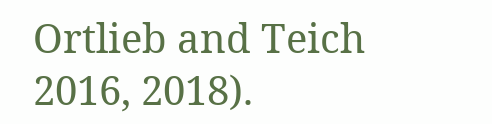Ortlieb and Teich 2016, 2018).